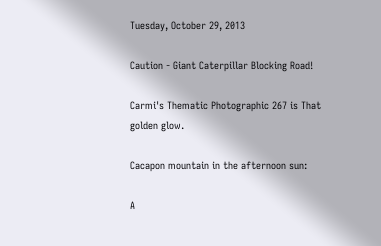Tuesday, October 29, 2013

Caution - Giant Caterpillar Blocking Road!

Carmi's Thematic Photographic 267 is That golden glow.

Cacapon mountain in the afternoon sun:

A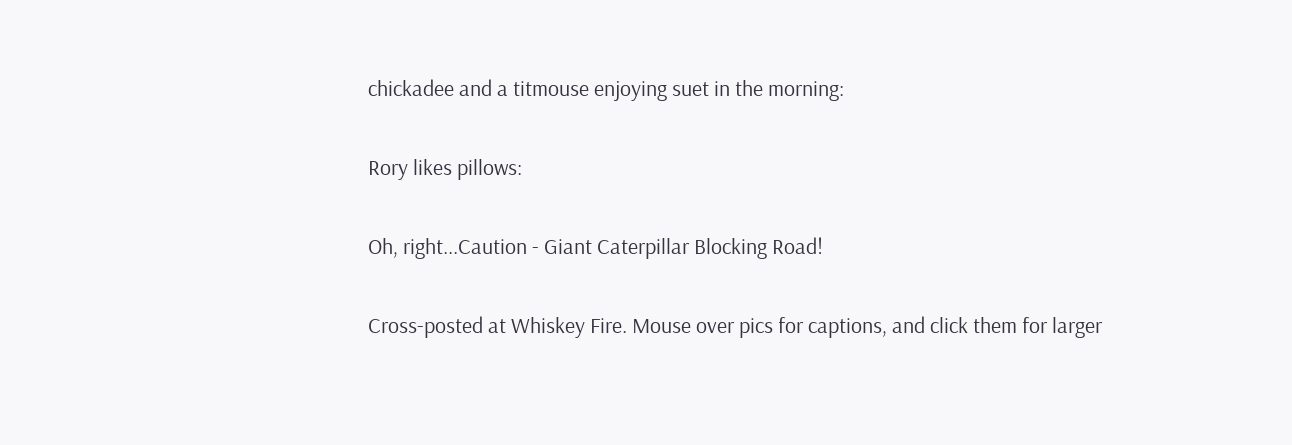chickadee and a titmouse enjoying suet in the morning:

Rory likes pillows:

Oh, right...Caution - Giant Caterpillar Blocking Road!

Cross-posted at Whiskey Fire. Mouse over pics for captions, and click them for larger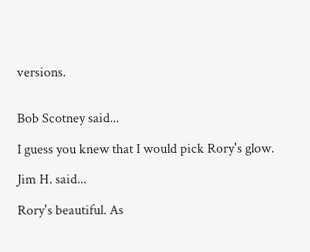versions.


Bob Scotney said...

I guess you knew that I would pick Rory's glow.

Jim H. said...

Rory's beautiful. As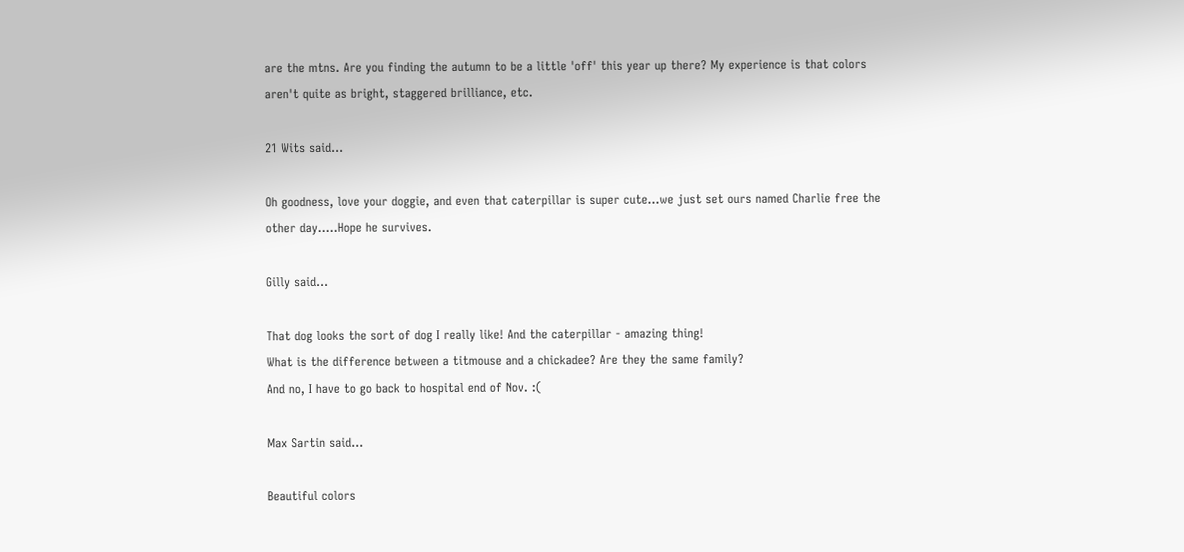are the mtns. Are you finding the autumn to be a little 'off' this year up there? My experience is that colors aren't quite as bright, staggered brilliance, etc.

21 Wits said...

Oh goodness, love your doggie, and even that caterpillar is super cute...we just set ours named Charlie free the other day.....Hope he survives.

Gilly said...

That dog looks the sort of dog I really like! And the caterpillar - amazing thing!
What is the difference between a titmouse and a chickadee? Are they the same family?
And no, I have to go back to hospital end of Nov. :(

Max Sartin said...

Beautiful colors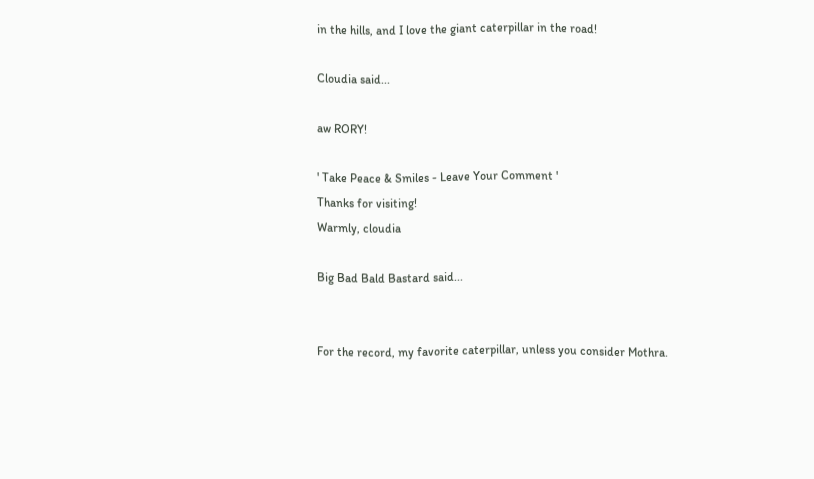in the hills, and I love the giant caterpillar in the road!

Cloudia said...

aw RORY!

' Take Peace & Smiles - Leave Your Comment '
Thanks for visiting!
Warmly, cloudia

Big Bad Bald Bastard said...


For the record, my favorite caterpillar, unless you consider Mothra.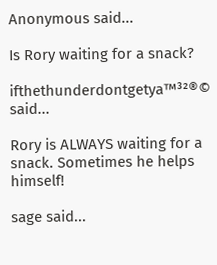Anonymous said...

Is Rory waiting for a snack?

ifthethunderdontgetya™³²®© said...

Rory is ALWAYS waiting for a snack. Sometimes he helps himself!

sage said...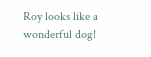Roy looks like a wonderful dog!